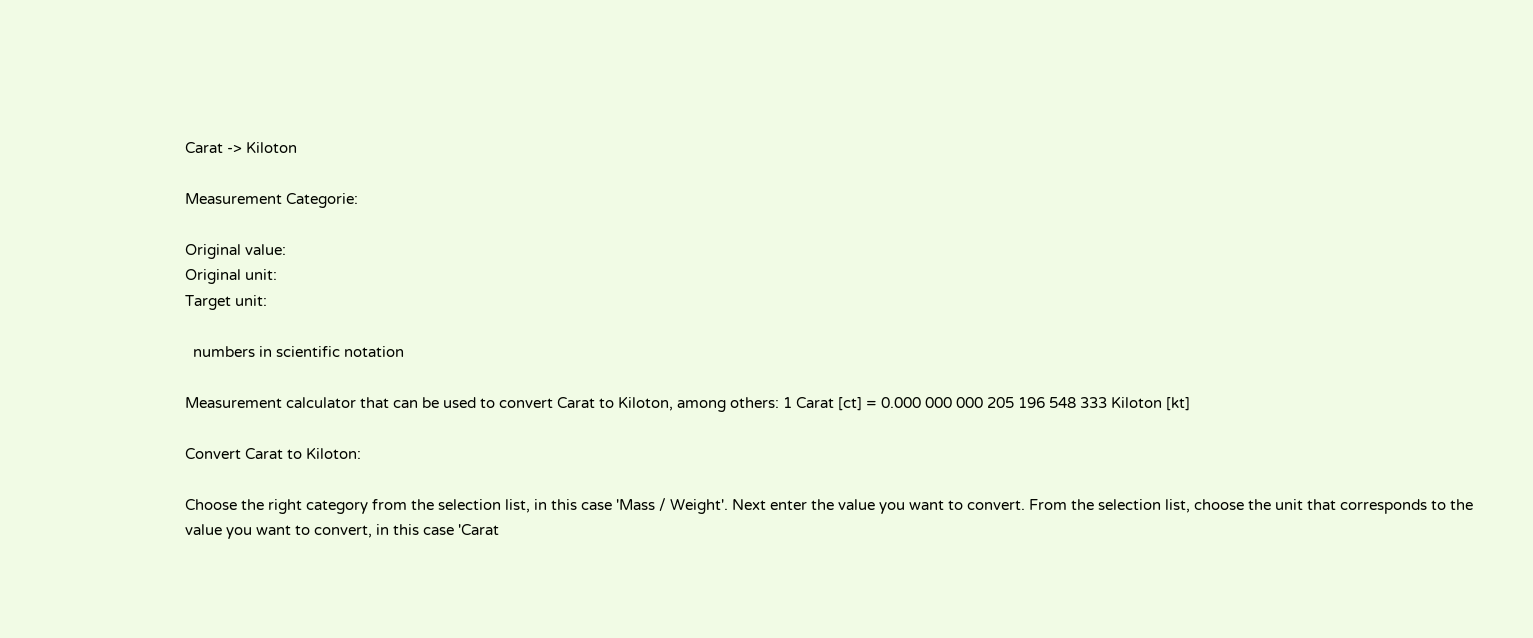Carat -> Kiloton

Measurement Categorie:

Original value:
Original unit:
Target unit:

  numbers in scientific notation

Measurement calculator that can be used to convert Carat to Kiloton, among others: 1 Carat [ct] = 0.000 000 000 205 196 548 333 Kiloton [kt]

Convert Carat to Kiloton:

Choose the right category from the selection list, in this case 'Mass / Weight'. Next enter the value you want to convert. From the selection list, choose the unit that corresponds to the value you want to convert, in this case 'Carat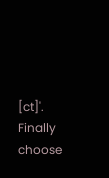[ct]'. Finally choose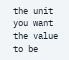the unit you want the value to be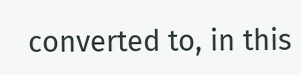converted to, in this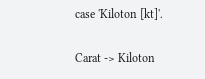case 'Kiloton [kt]'.

Carat -> Kiloton